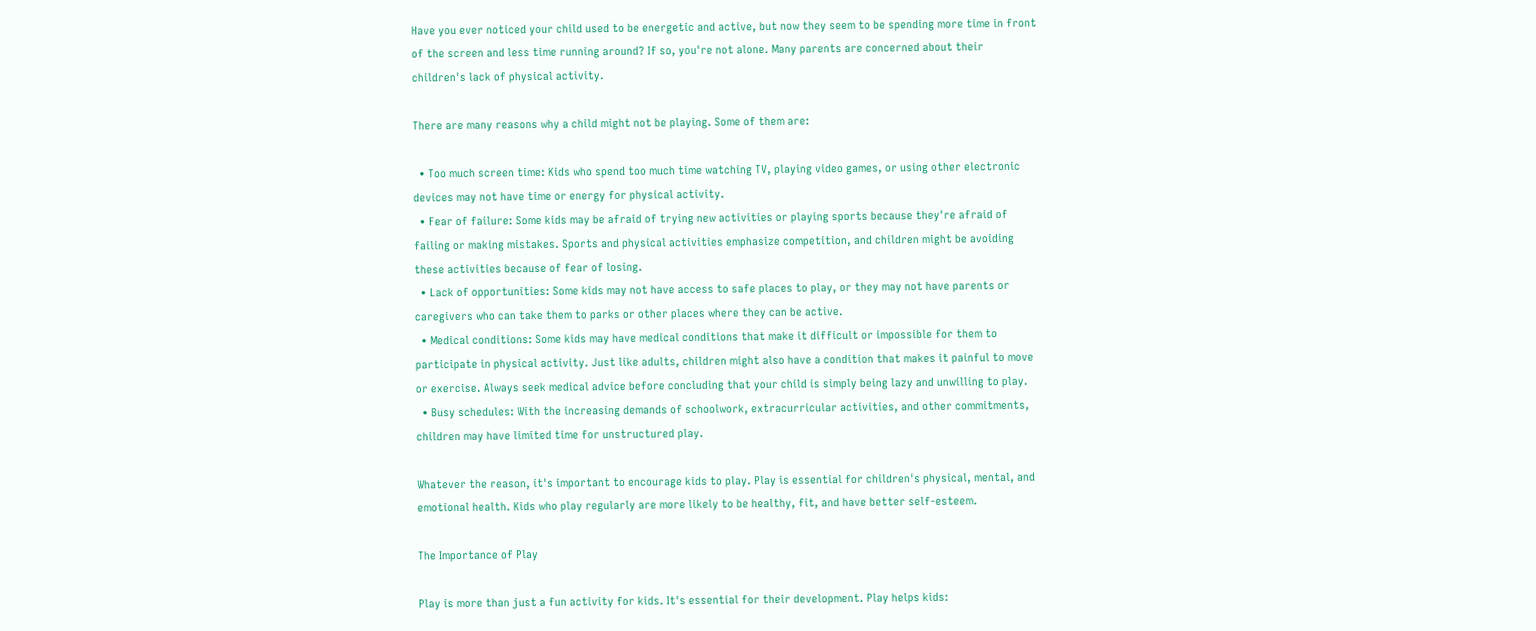Have you ever noticed your child used to be energetic and active, but now they seem to be spending more time in front of the screen and less time running around? If so, you're not alone. Many parents are concerned about their children's lack of physical activity.

There are many reasons why a child might not be playing. Some of them are:

  • Too much screen time: Kids who spend too much time watching TV, playing video games, or using other electronic devices may not have time or energy for physical activity.
  • Fear of failure: Some kids may be afraid of trying new activities or playing sports because they're afraid of failing or making mistakes. Sports and physical activities emphasize competition, and children might be avoiding these activities because of fear of losing.
  • Lack of opportunities: Some kids may not have access to safe places to play, or they may not have parents or caregivers who can take them to parks or other places where they can be active.
  • Medical conditions: Some kids may have medical conditions that make it difficult or impossible for them to participate in physical activity. Just like adults, children might also have a condition that makes it painful to move or exercise. Always seek medical advice before concluding that your child is simply being lazy and unwilling to play.
  • Busy schedules: With the increasing demands of schoolwork, extracurricular activities, and other commitments, children may have limited time for unstructured play.

Whatever the reason, it's important to encourage kids to play. Play is essential for children's physical, mental, and emotional health. Kids who play regularly are more likely to be healthy, fit, and have better self-esteem.

The Importance of Play

Play is more than just a fun activity for kids. It's essential for their development. Play helps kids: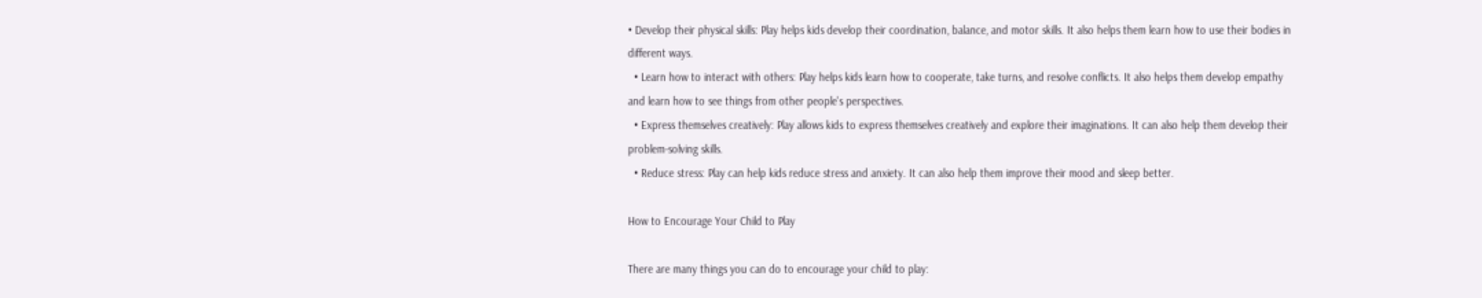• Develop their physical skills: Play helps kids develop their coordination, balance, and motor skills. It also helps them learn how to use their bodies in different ways.
  • Learn how to interact with others: Play helps kids learn how to cooperate, take turns, and resolve conflicts. It also helps them develop empathy and learn how to see things from other people's perspectives.
  • Express themselves creatively: Play allows kids to express themselves creatively and explore their imaginations. It can also help them develop their problem-solving skills.
  • Reduce stress: Play can help kids reduce stress and anxiety. It can also help them improve their mood and sleep better.

How to Encourage Your Child to Play

There are many things you can do to encourage your child to play: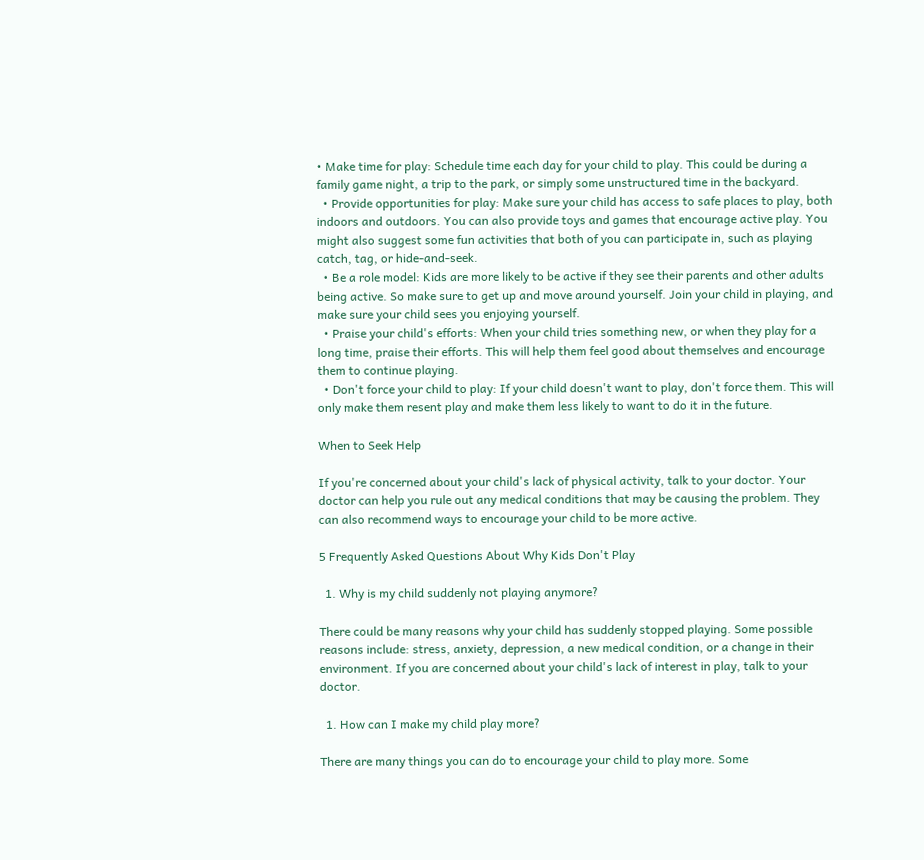• Make time for play: Schedule time each day for your child to play. This could be during a family game night, a trip to the park, or simply some unstructured time in the backyard.
  • Provide opportunities for play: Make sure your child has access to safe places to play, both indoors and outdoors. You can also provide toys and games that encourage active play. You might also suggest some fun activities that both of you can participate in, such as playing catch, tag, or hide-and-seek.
  • Be a role model: Kids are more likely to be active if they see their parents and other adults being active. So make sure to get up and move around yourself. Join your child in playing, and make sure your child sees you enjoying yourself.
  • Praise your child's efforts: When your child tries something new, or when they play for a long time, praise their efforts. This will help them feel good about themselves and encourage them to continue playing.
  • Don't force your child to play: If your child doesn't want to play, don't force them. This will only make them resent play and make them less likely to want to do it in the future.

When to Seek Help

If you're concerned about your child's lack of physical activity, talk to your doctor. Your doctor can help you rule out any medical conditions that may be causing the problem. They can also recommend ways to encourage your child to be more active.

5 Frequently Asked Questions About Why Kids Don't Play

  1. Why is my child suddenly not playing anymore?

There could be many reasons why your child has suddenly stopped playing. Some possible reasons include: stress, anxiety, depression, a new medical condition, or a change in their environment. If you are concerned about your child's lack of interest in play, talk to your doctor.

  1. How can I make my child play more?

There are many things you can do to encourage your child to play more. Some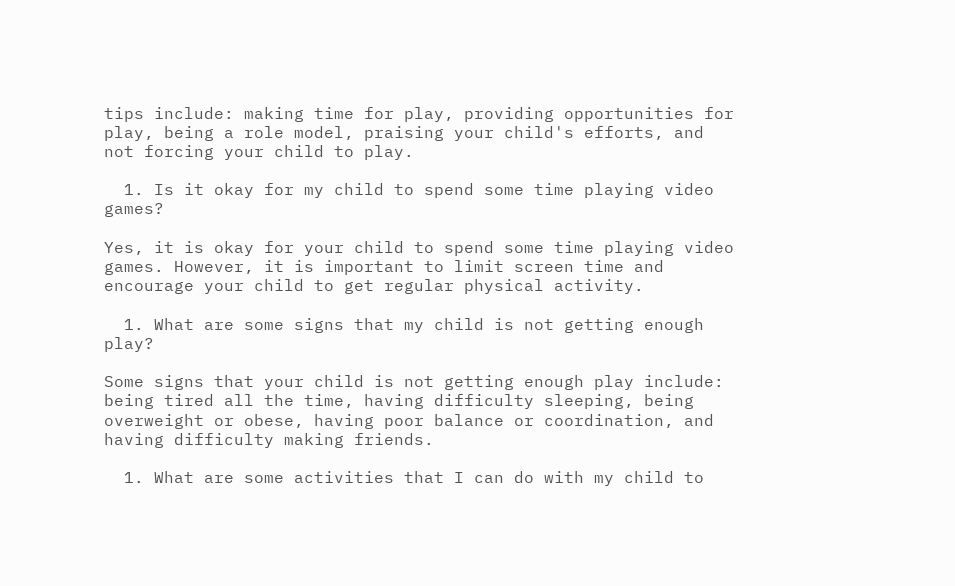tips include: making time for play, providing opportunities for play, being a role model, praising your child's efforts, and not forcing your child to play.

  1. Is it okay for my child to spend some time playing video games?

Yes, it is okay for your child to spend some time playing video games. However, it is important to limit screen time and encourage your child to get regular physical activity.

  1. What are some signs that my child is not getting enough play?

Some signs that your child is not getting enough play include: being tired all the time, having difficulty sleeping, being overweight or obese, having poor balance or coordination, and having difficulty making friends.

  1. What are some activities that I can do with my child to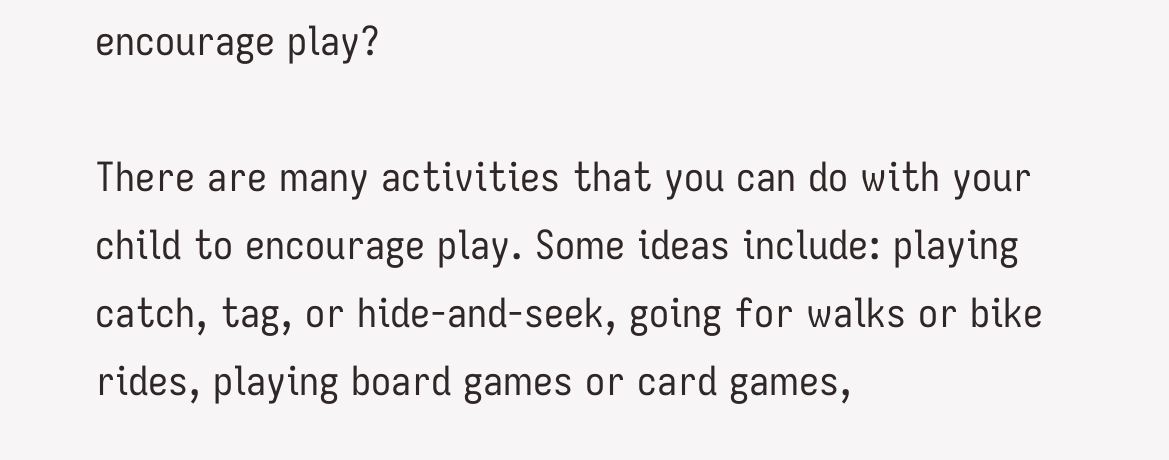encourage play?

There are many activities that you can do with your child to encourage play. Some ideas include: playing catch, tag, or hide-and-seek, going for walks or bike rides, playing board games or card games,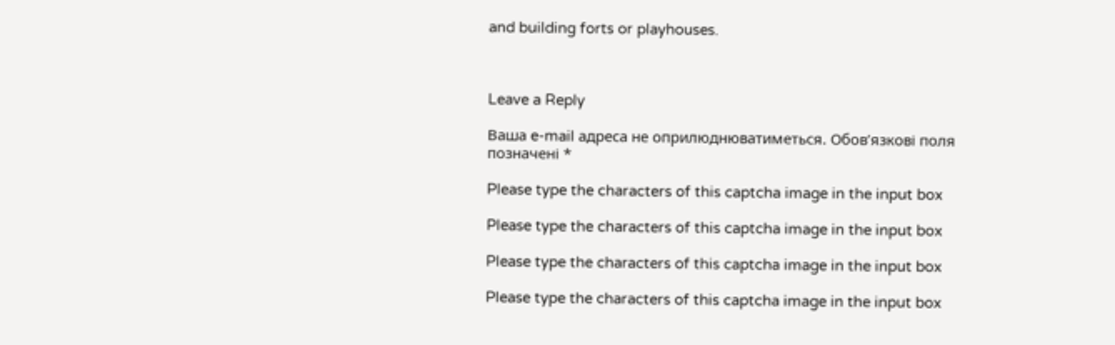and building forts or playhouses.



Leave a Reply

Ваша e-mail адреса не оприлюднюватиметься. Обов’язкові поля позначені *

Please type the characters of this captcha image in the input box

Please type the characters of this captcha image in the input box

Please type the characters of this captcha image in the input box

Please type the characters of this captcha image in the input box